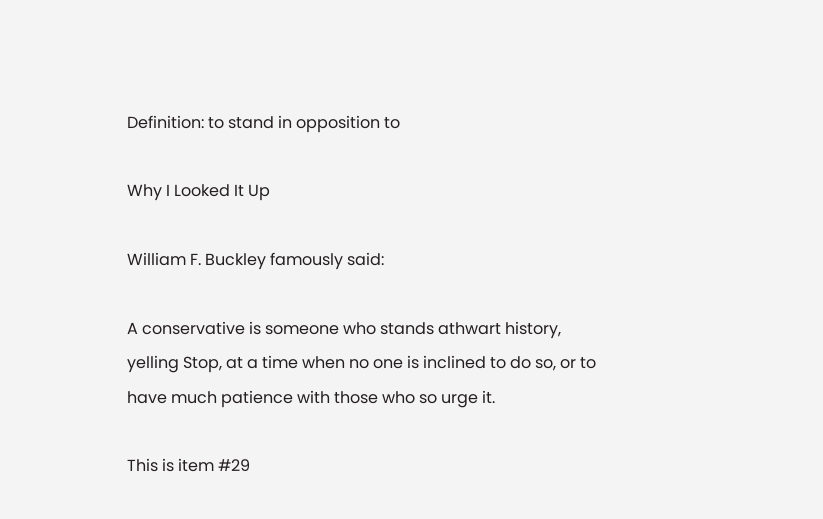Definition: to stand in opposition to

Why I Looked It Up

William F. Buckley famously said:

A conservative is someone who stands athwart history, yelling Stop, at a time when no one is inclined to do so, or to have much patience with those who so urge it.

This is item #29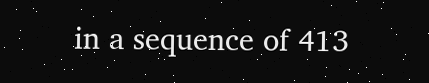in a sequence of 413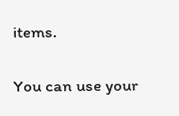items.

You can use your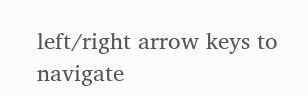left/right arrow keys to navigate